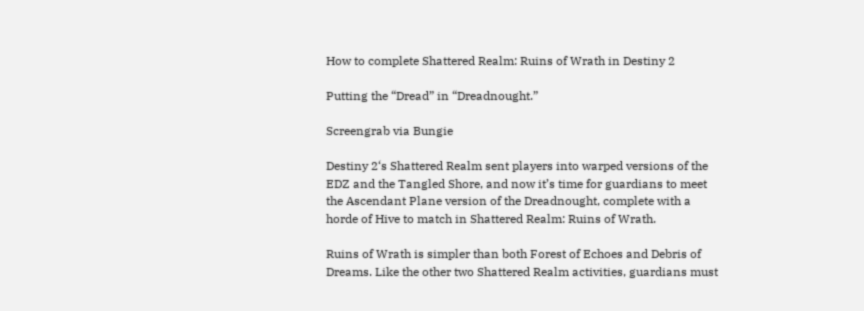How to complete Shattered Realm: Ruins of Wrath in Destiny 2

Putting the “Dread” in “Dreadnought.”

Screengrab via Bungie

Destiny 2‘s Shattered Realm sent players into warped versions of the EDZ and the Tangled Shore, and now it’s time for guardians to meet the Ascendant Plane version of the Dreadnought, complete with a horde of Hive to match in Shattered Realm: Ruins of Wrath.

Ruins of Wrath is simpler than both Forest of Echoes and Debris of Dreams. Like the other two Shattered Realm activities, guardians must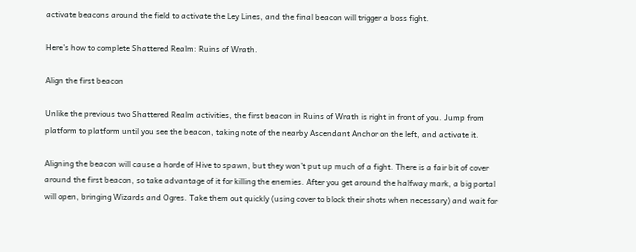activate beacons around the field to activate the Ley Lines, and the final beacon will trigger a boss fight.

Here’s how to complete Shattered Realm: Ruins of Wrath.

Align the first beacon

Unlike the previous two Shattered Realm activities, the first beacon in Ruins of Wrath is right in front of you. Jump from platform to platform until you see the beacon, taking note of the nearby Ascendant Anchor on the left, and activate it.

Aligning the beacon will cause a horde of Hive to spawn, but they won’t put up much of a fight. There is a fair bit of cover around the first beacon, so take advantage of it for killing the enemies. After you get around the halfway mark, a big portal will open, bringing Wizards and Ogres. Take them out quickly (using cover to block their shots when necessary) and wait for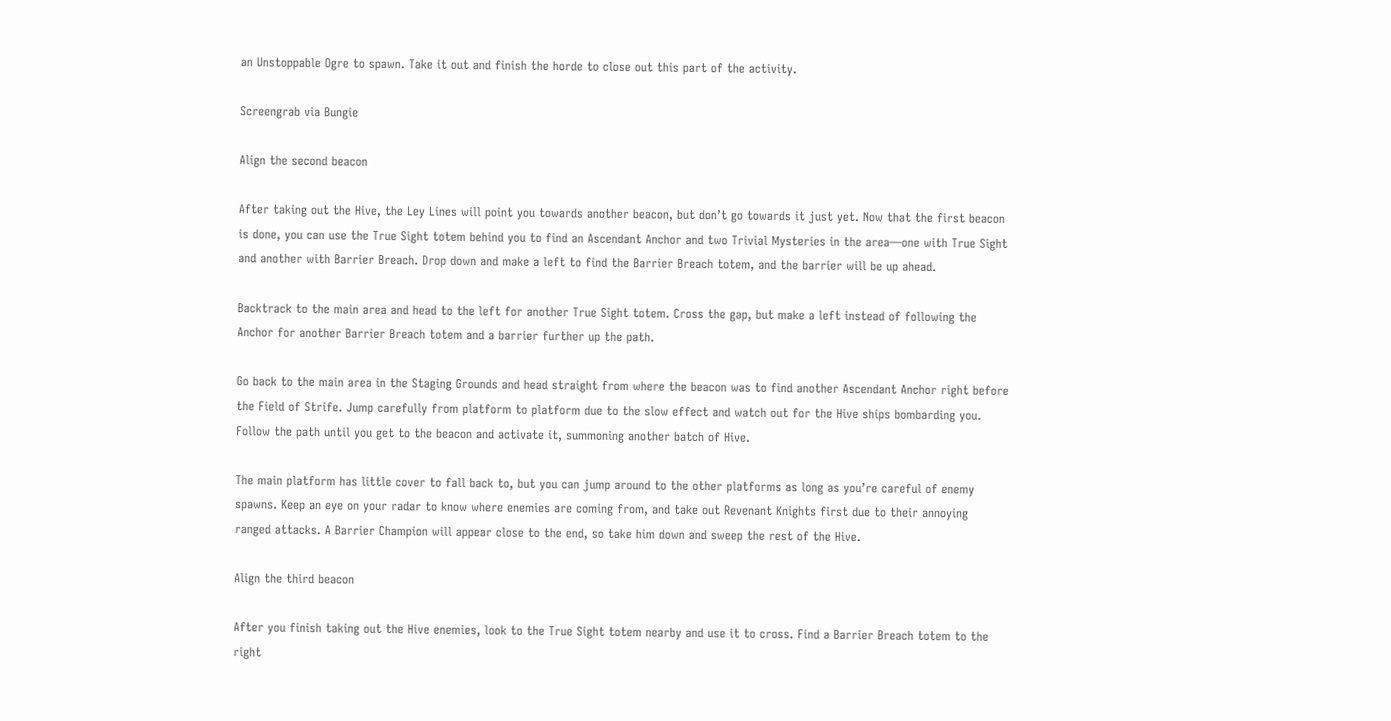an Unstoppable Ogre to spawn. Take it out and finish the horde to close out this part of the activity.

Screengrab via Bungie

Align the second beacon

After taking out the Hive, the Ley Lines will point you towards another beacon, but don’t go towards it just yet. Now that the first beacon is done, you can use the True Sight totem behind you to find an Ascendant Anchor and two Trivial Mysteries in the area—one with True Sight and another with Barrier Breach. Drop down and make a left to find the Barrier Breach totem, and the barrier will be up ahead.

Backtrack to the main area and head to the left for another True Sight totem. Cross the gap, but make a left instead of following the Anchor for another Barrier Breach totem and a barrier further up the path.

Go back to the main area in the Staging Grounds and head straight from where the beacon was to find another Ascendant Anchor right before the Field of Strife. Jump carefully from platform to platform due to the slow effect and watch out for the Hive ships bombarding you. Follow the path until you get to the beacon and activate it, summoning another batch of Hive.

The main platform has little cover to fall back to, but you can jump around to the other platforms as long as you’re careful of enemy spawns. Keep an eye on your radar to know where enemies are coming from, and take out Revenant Knights first due to their annoying ranged attacks. A Barrier Champion will appear close to the end, so take him down and sweep the rest of the Hive.

Align the third beacon

After you finish taking out the Hive enemies, look to the True Sight totem nearby and use it to cross. Find a Barrier Breach totem to the right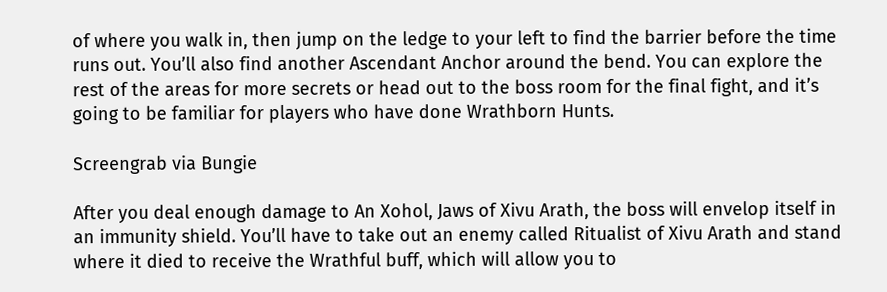of where you walk in, then jump on the ledge to your left to find the barrier before the time runs out. You’ll also find another Ascendant Anchor around the bend. You can explore the rest of the areas for more secrets or head out to the boss room for the final fight, and it’s going to be familiar for players who have done Wrathborn Hunts.

Screengrab via Bungie

After you deal enough damage to An Xohol, Jaws of Xivu Arath, the boss will envelop itself in an immunity shield. You’ll have to take out an enemy called Ritualist of Xivu Arath and stand where it died to receive the Wrathful buff, which will allow you to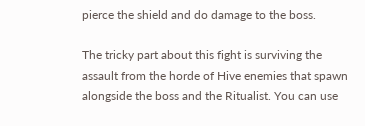pierce the shield and do damage to the boss.

The tricky part about this fight is surviving the assault from the horde of Hive enemies that spawn alongside the boss and the Ritualist. You can use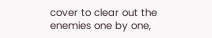cover to clear out the enemies one by one,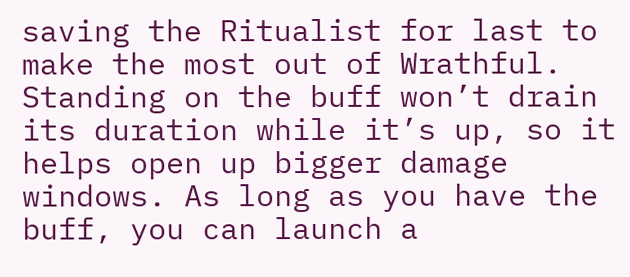saving the Ritualist for last to make the most out of Wrathful. Standing on the buff won’t drain its duration while it’s up, so it helps open up bigger damage windows. As long as you have the buff, you can launch a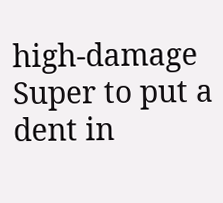high-damage Super to put a dent in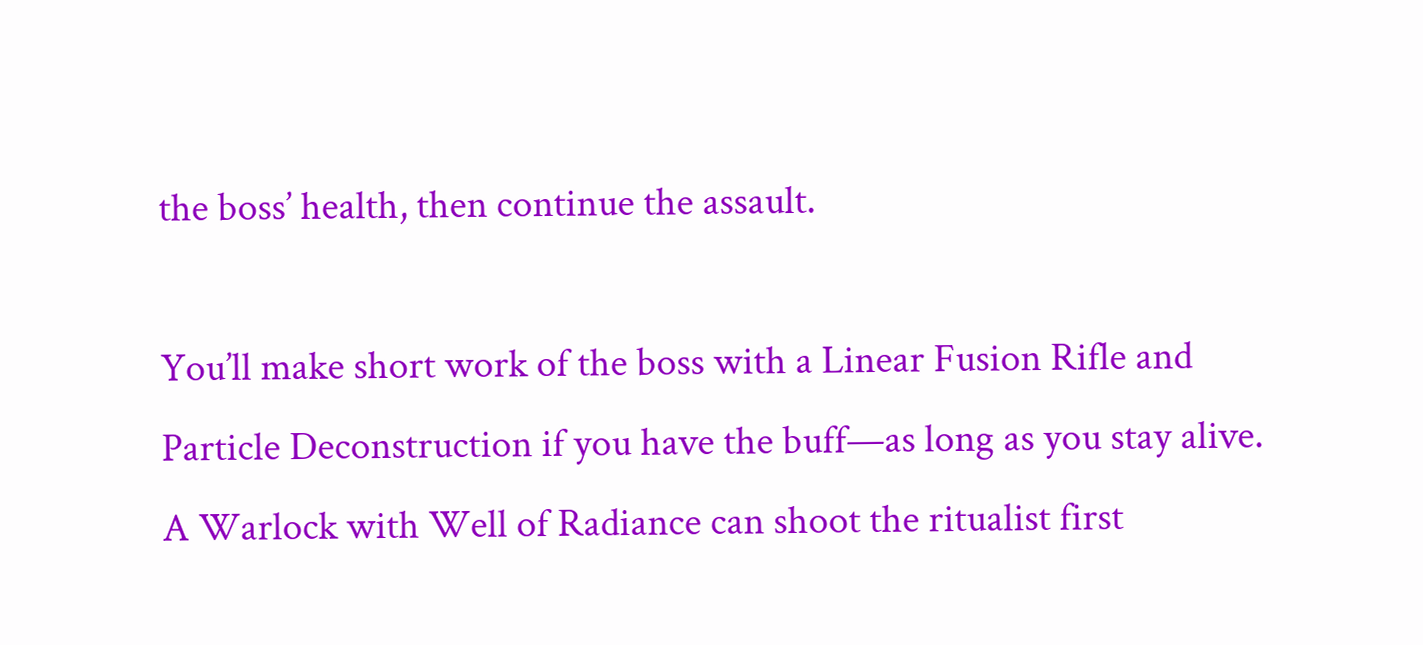the boss’ health, then continue the assault.

You’ll make short work of the boss with a Linear Fusion Rifle and Particle Deconstruction if you have the buff—as long as you stay alive. A Warlock with Well of Radiance can shoot the ritualist first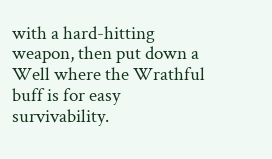with a hard-hitting weapon, then put down a Well where the Wrathful buff is for easy survivability.